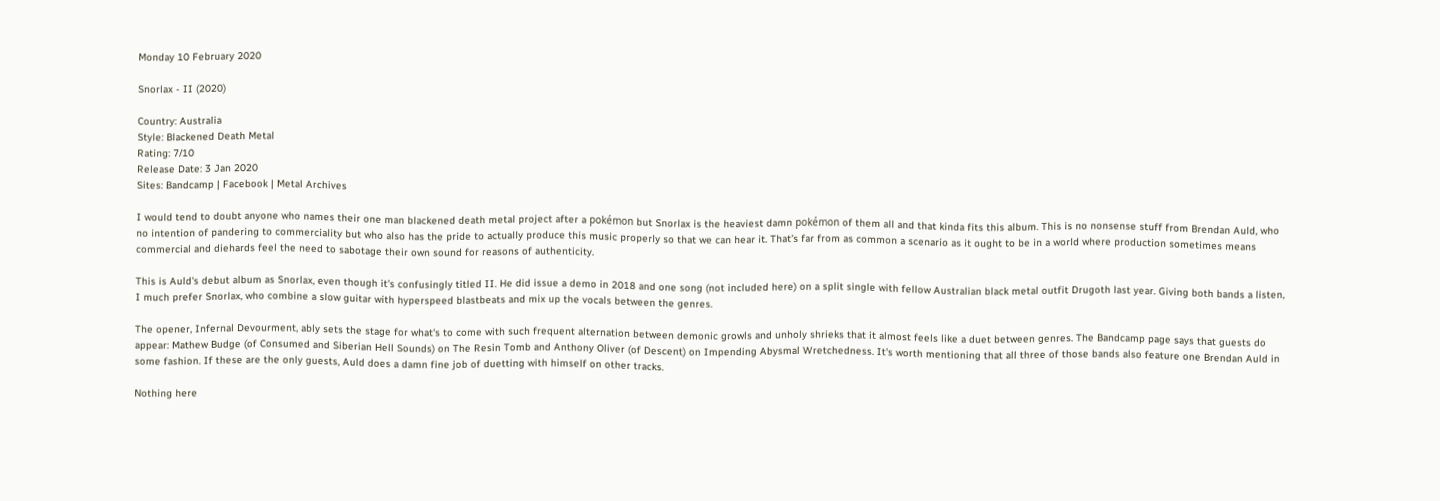Monday 10 February 2020

Snorlax - II (2020)

Country: Australia
Style: Blackened Death Metal
Rating: 7/10
Release Date: 3 Jan 2020
Sites: Bandcamp | Facebook | Metal Archives

I would tend to doubt anyone who names their one man blackened death metal project after a pokémon but Snorlax is the heaviest damn pokémon of them all and that kinda fits this album. This is no nonsense stuff from Brendan Auld, who no intention of pandering to commerciality but who also has the pride to actually produce this music properly so that we can hear it. That's far from as common a scenario as it ought to be in a world where production sometimes means commercial and diehards feel the need to sabotage their own sound for reasons of authenticity.

This is Auld's debut album as Snorlax, even though it's confusingly titled II. He did issue a demo in 2018 and one song (not included here) on a split single with fellow Australian black metal outfit Drugoth last year. Giving both bands a listen, I much prefer Snorlax, who combine a slow guitar with hyperspeed blastbeats and mix up the vocals between the genres.

The opener, Infernal Devourment, ably sets the stage for what's to come with such frequent alternation between demonic growls and unholy shrieks that it almost feels like a duet between genres. The Bandcamp page says that guests do appear: Mathew Budge (of Consumed and Siberian Hell Sounds) on The Resin Tomb and Anthony Oliver (of Descent) on Impending Abysmal Wretchedness. It's worth mentioning that all three of those bands also feature one Brendan Auld in some fashion. If these are the only guests, Auld does a damn fine job of duetting with himself on other tracks.

Nothing here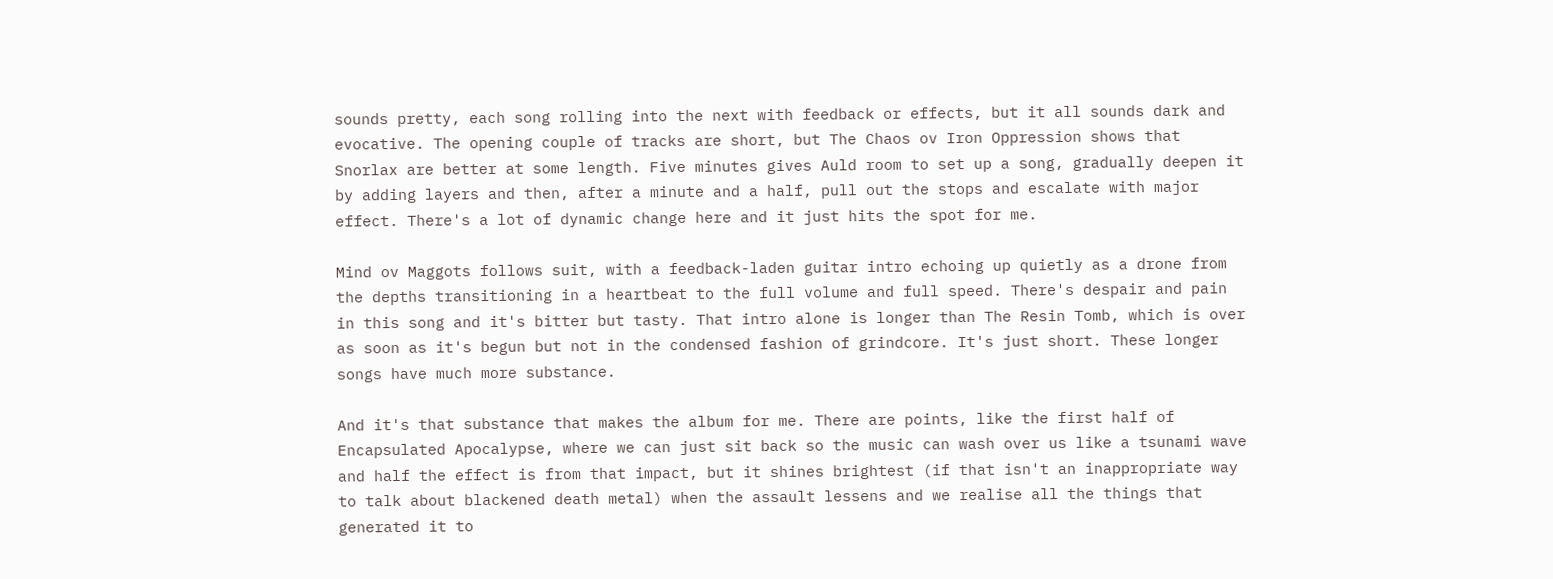sounds pretty, each song rolling into the next with feedback or effects, but it all sounds dark and evocative. The opening couple of tracks are short, but The Chaos ov Iron Oppression shows that Snorlax are better at some length. Five minutes gives Auld room to set up a song, gradually deepen it by adding layers and then, after a minute and a half, pull out the stops and escalate with major effect. There's a lot of dynamic change here and it just hits the spot for me.

Mind ov Maggots follows suit, with a feedback-laden guitar intro echoing up quietly as a drone from the depths transitioning in a heartbeat to the full volume and full speed. There's despair and pain in this song and it's bitter but tasty. That intro alone is longer than The Resin Tomb, which is over as soon as it's begun but not in the condensed fashion of grindcore. It's just short. These longer songs have much more substance.

And it's that substance that makes the album for me. There are points, like the first half of Encapsulated Apocalypse, where we can just sit back so the music can wash over us like a tsunami wave and half the effect is from that impact, but it shines brightest (if that isn't an inappropriate way to talk about blackened death metal) when the assault lessens and we realise all the things that generated it to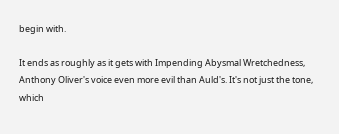begin with.

It ends as roughly as it gets with Impending Abysmal Wretchedness, Anthony Oliver's voice even more evil than Auld's. It's not just the tone, which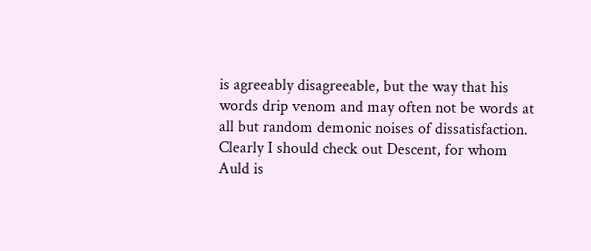is agreeably disagreeable, but the way that his words drip venom and may often not be words at all but random demonic noises of dissatisfaction. Clearly I should check out Descent, for whom Auld is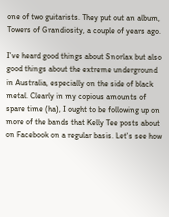one of two guitarists. They put out an album, Towers of Grandiosity, a couple of years ago.

I've heard good things about Snorlax but also good things about the extreme underground in Australia, especially on the side of black metal. Clearly in my copious amounts of spare time (ha), I ought to be following up on more of the bands that Kelly Tee posts about on Facebook on a regular basis. Let's see how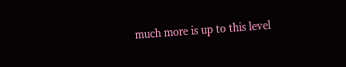much more is up to this level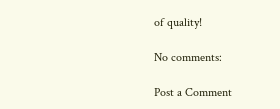of quality!

No comments:

Post a Comment